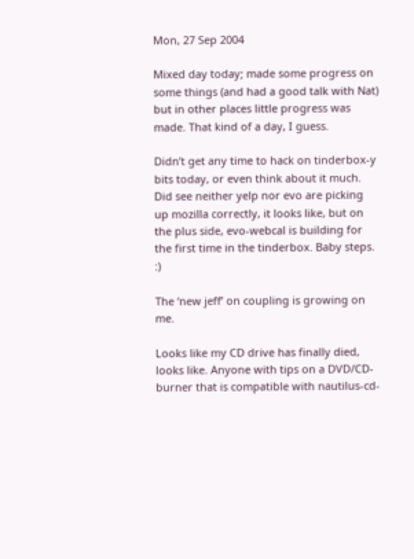Mon, 27 Sep 2004

Mixed day today; made some progress on some things (and had a good talk with Nat) but in other places little progress was made. That kind of a day, I guess.

Didn’t get any time to hack on tinderbox-y bits today, or even think about it much. Did see neither yelp nor evo are picking up mozilla correctly, it looks like, but on the plus side, evo-webcal is building for the first time in the tinderbox. Baby steps. :)

The ‘new jeff’ on coupling is growing on me.

Looks like my CD drive has finally died, looks like. Anyone with tips on a DVD/CD-burner that is compatible with nautilus-cd-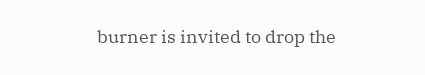burner is invited to drop the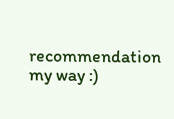recommendation my way :)